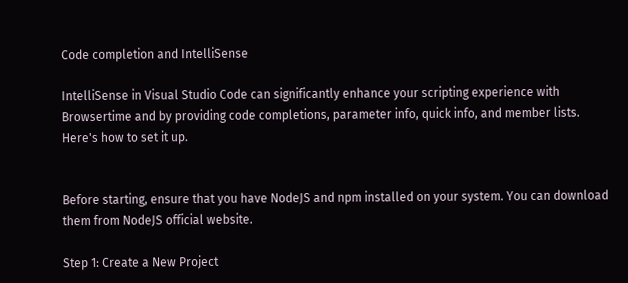Code completion and IntelliSense

IntelliSense in Visual Studio Code can significantly enhance your scripting experience with Browsertime and by providing code completions, parameter info, quick info, and member lists. Here's how to set it up.


Before starting, ensure that you have NodeJS and npm installed on your system. You can download them from NodeJS official website.

Step 1: Create a New Project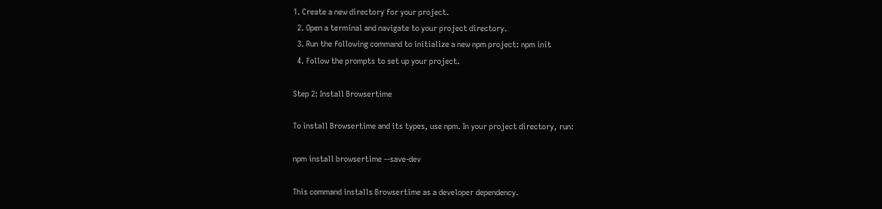1. Create a new directory for your project.
  2. Open a terminal and navigate to your project directory.
  3. Run the following command to initialize a new npm project: npm init
  4. Follow the prompts to set up your project.

Step 2: Install Browsertime

To install Browsertime and its types, use npm. In your project directory, run:

npm install browsertime --save-dev

This command installs Browsertime as a developer dependency.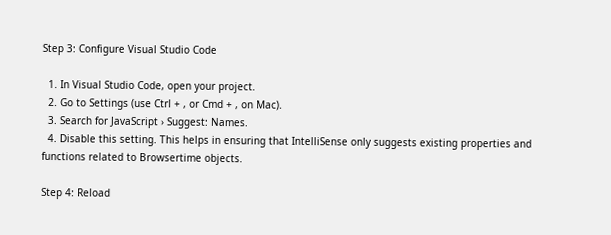Step 3: Configure Visual Studio Code

  1. In Visual Studio Code, open your project.
  2. Go to Settings (use Ctrl + , or Cmd + , on Mac).
  3. Search for JavaScript › Suggest: Names.
  4. Disable this setting. This helps in ensuring that IntelliSense only suggests existing properties and functions related to Browsertime objects.

Step 4: Reload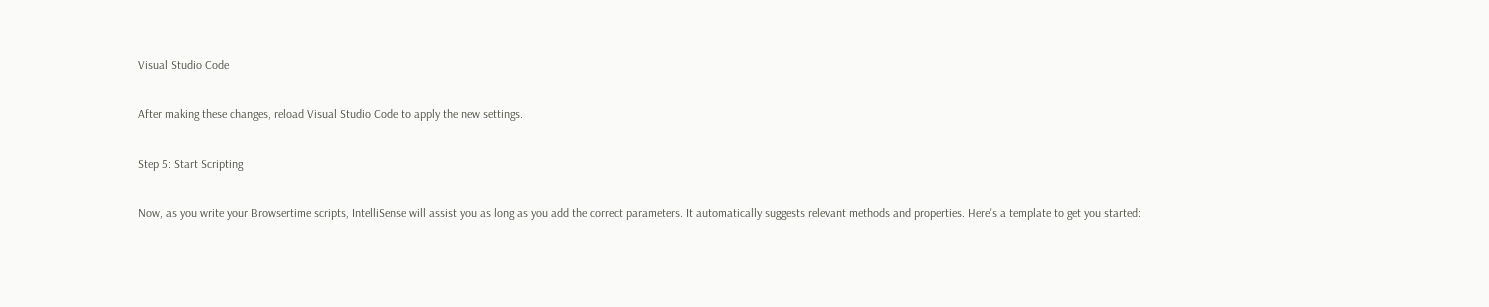Visual Studio Code

After making these changes, reload Visual Studio Code to apply the new settings.

Step 5: Start Scripting

Now, as you write your Browsertime scripts, IntelliSense will assist you as long as you add the correct parameters. It automatically suggests relevant methods and properties. Here's a template to get you started: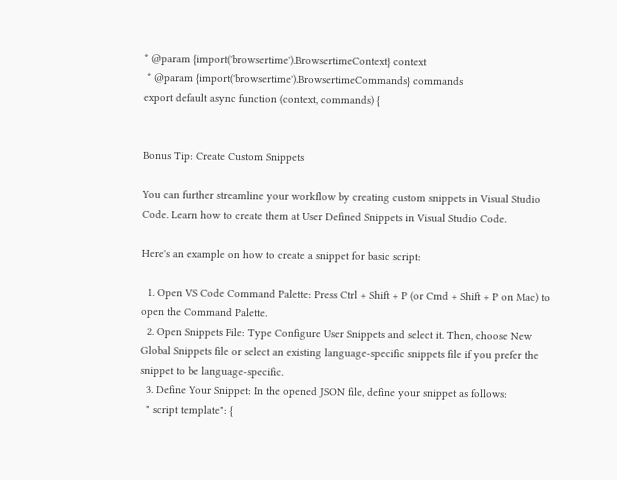* @param {import('browsertime').BrowsertimeContext} context
 * @param {import('browsertime').BrowsertimeCommands} commands
export default async function (context, commands) {


Bonus Tip: Create Custom Snippets

You can further streamline your workflow by creating custom snippets in Visual Studio Code. Learn how to create them at User Defined Snippets in Visual Studio Code.

Here's an example on how to create a snippet for basic script:

  1. Open VS Code Command Palette: Press Ctrl + Shift + P (or Cmd + Shift + P on Mac) to open the Command Palette.
  2. Open Snippets File: Type Configure User Snippets and select it. Then, choose New Global Snippets file or select an existing language-specific snippets file if you prefer the snippet to be language-specific.
  3. Define Your Snippet: In the opened JSON file, define your snippet as follows:
  " script template": {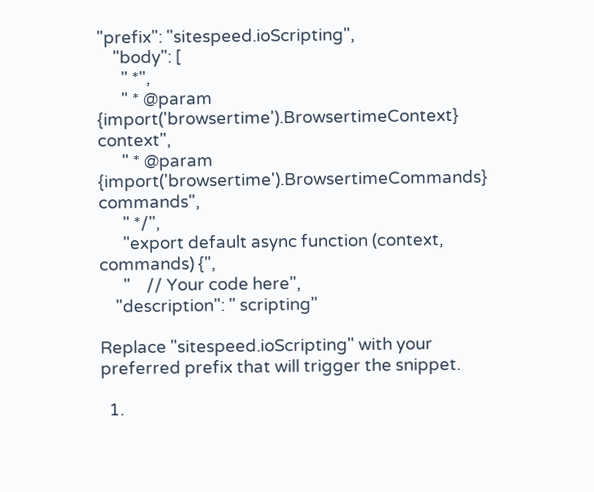"prefix": "sitespeed.ioScripting",
    "body": [
      " *",
      " * @param {import('browsertime').BrowsertimeContext} context",
      " * @param {import('browsertime').BrowsertimeCommands} commands",
      " */",
      "export default async function (context, commands) {",
      "    // Your code here",
    "description": " scripting"

Replace "sitespeed.ioScripting" with your preferred prefix that will trigger the snippet.

  1.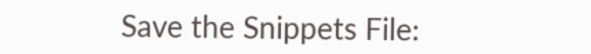Save the Snippets File: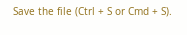Save the file (Ctrl + S or Cmd + S).